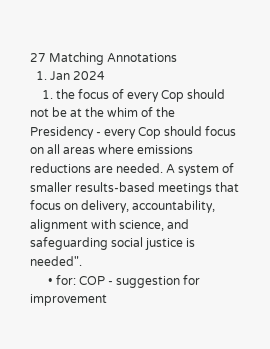27 Matching Annotations
  1. Jan 2024
    1. the focus of every Cop should not be at the whim of the Presidency - every Cop should focus on all areas where emissions reductions are needed. A system of smaller results-based meetings that focus on delivery, accountability, alignment with science, and safeguarding social justice is needed".
      • for: COP - suggestion for improvement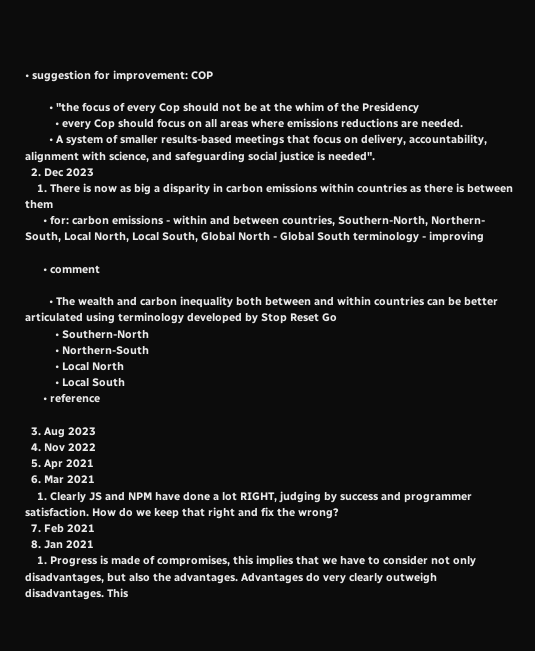• suggestion for improvement: COP

        • "the focus of every Cop should not be at the whim of the Presidency
          • every Cop should focus on all areas where emissions reductions are needed.
        • A system of smaller results-based meetings that focus on delivery, accountability, alignment with science, and safeguarding social justice is needed".
  2. Dec 2023
    1. There is now as big a disparity in carbon emissions within countries as there is between them
      • for: carbon emissions - within and between countries, Southern-North, Northern-South, Local North, Local South, Global North - Global South terminology - improving

      • comment

        • The wealth and carbon inequality both between and within countries can be better articulated using terminology developed by Stop Reset Go
          • Southern-North
          • Northern-South
          • Local North
          • Local South
      • reference

  3. Aug 2023
  4. Nov 2022
  5. Apr 2021
  6. Mar 2021
    1. Clearly JS and NPM have done a lot RIGHT, judging by success and programmer satisfaction. How do we keep that right and fix the wrong?
  7. Feb 2021
  8. Jan 2021
    1. Progress is made of compromises, this implies that we have to consider not only disadvantages, but also the advantages. Advantages do very clearly outweigh disadvantages. This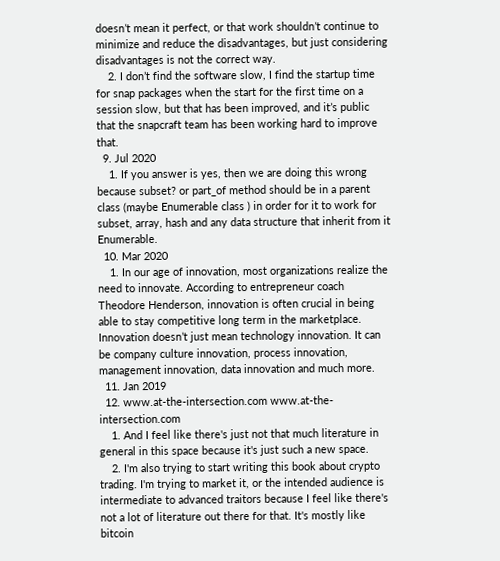doesn’t mean it perfect, or that work shouldn’t continue to minimize and reduce the disadvantages, but just considering disadvantages is not the correct way.
    2. I don’t find the software slow, I find the startup time for snap packages when the start for the first time on a session slow, but that has been improved, and it’s public that the snapcraft team has been working hard to improve that.
  9. Jul 2020
    1. If you answer is yes, then we are doing this wrong because subset? or part_of method should be in a parent class (maybe Enumerable class ) in order for it to work for subset, array, hash and any data structure that inherit from it Enumerable.
  10. Mar 2020
    1. In our age of innovation, most organizations realize the need to innovate. According to entrepreneur coach Theodore Henderson, innovation is often crucial in being able to stay competitive long term in the marketplace. Innovation doesn’t just mean technology innovation. It can be company culture innovation, process innovation, management innovation, data innovation and much more.
  11. Jan 2019
  12. www.at-the-intersection.com www.at-the-intersection.com
    1. And I feel like there's just not that much literature in general in this space because it's just such a new space.
    2. I'm also trying to start writing this book about crypto trading. I'm trying to market it, or the intended audience is intermediate to advanced traitors because I feel like there's not a lot of literature out there for that. It's mostly like bitcoin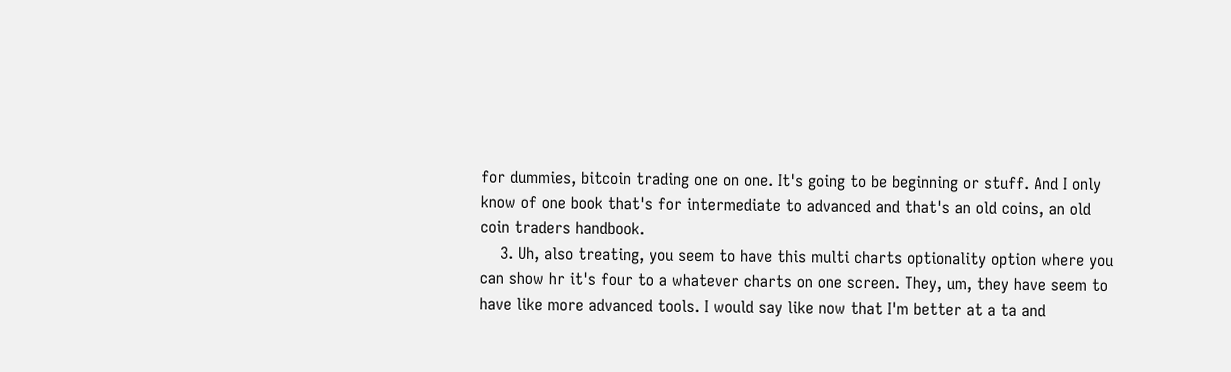for dummies, bitcoin trading one on one. It's going to be beginning or stuff. And I only know of one book that's for intermediate to advanced and that's an old coins, an old coin traders handbook.
    3. Uh, also treating, you seem to have this multi charts optionality option where you can show hr it's four to a whatever charts on one screen. They, um, they have seem to have like more advanced tools. I would say like now that I'm better at a ta and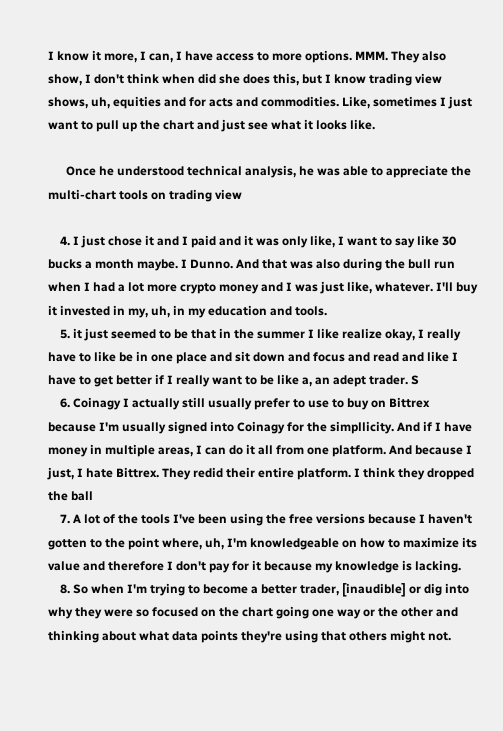I know it more, I can, I have access to more options. MMM. They also show, I don't think when did she does this, but I know trading view shows, uh, equities and for acts and commodities. Like, sometimes I just want to pull up the chart and just see what it looks like.

      Once he understood technical analysis, he was able to appreciate the multi-chart tools on trading view

    4. I just chose it and I paid and it was only like, I want to say like 30 bucks a month maybe. I Dunno. And that was also during the bull run when I had a lot more crypto money and I was just like, whatever. I'll buy it invested in my, uh, in my education and tools.
    5. it just seemed to be that in the summer I like realize okay, I really have to like be in one place and sit down and focus and read and like I have to get better if I really want to be like a, an adept trader. S
    6. Coinagy I actually still usually prefer to use to buy on Bittrex because I'm usually signed into Coinagy for the simpllicity. And if I have money in multiple areas, I can do it all from one platform. And because I just, I hate Bittrex. They redid their entire platform. I think they dropped the ball
    7. A lot of the tools I've been using the free versions because I haven't gotten to the point where, uh, I'm knowledgeable on how to maximize its value and therefore I don't pay for it because my knowledge is lacking.
    8. So when I'm trying to become a better trader, [inaudible] or dig into why they were so focused on the chart going one way or the other and thinking about what data points they're using that others might not.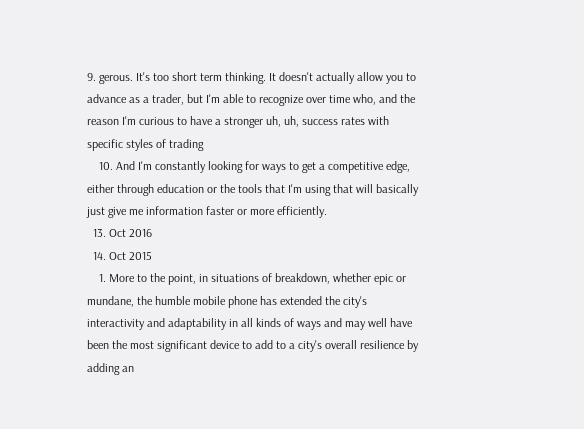9. gerous. It's too short term thinking. It doesn't actually allow you to advance as a trader, but I'm able to recognize over time who, and the reason I'm curious to have a stronger uh, uh, success rates with specific styles of trading
    10. And I'm constantly looking for ways to get a competitive edge, either through education or the tools that I'm using that will basically just give me information faster or more efficiently.
  13. Oct 2016
  14. Oct 2015
    1. More to the point, in situations of breakdown, whether epic or mundane, the humble mobile phone has extended the city's interactivity and adaptability in all kinds of ways and may well have been the most significant device to add to a city's overall resilience by adding an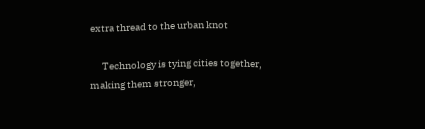extra thread to the urban knot

      Technology is tying cities together, making them stronger,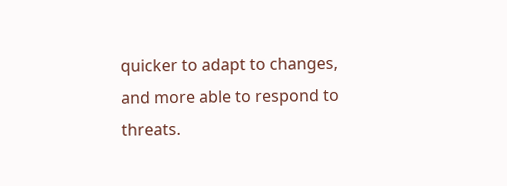quicker to adapt to changes, and more able to respond to threats.